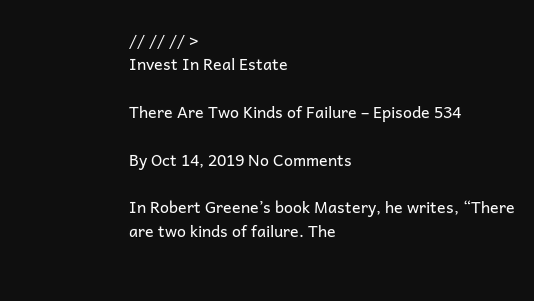// // // >
Invest In Real Estate

There Are Two Kinds of Failure – Episode 534

By Oct 14, 2019 No Comments

In Robert Greene’s book Mastery, he writes, “There are two kinds of failure. The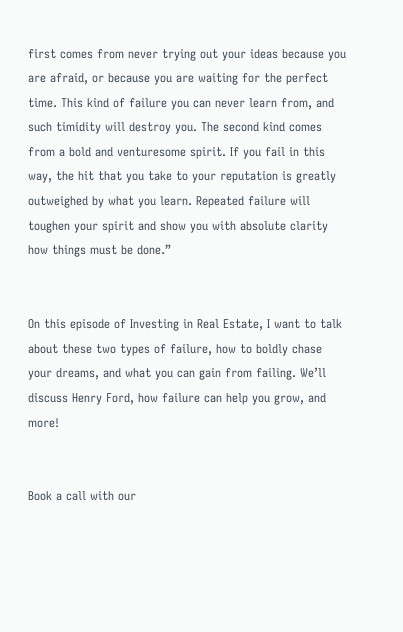first comes from never trying out your ideas because you are afraid, or because you are waiting for the perfect time. This kind of failure you can never learn from, and such timidity will destroy you. The second kind comes from a bold and venturesome spirit. If you fail in this way, the hit that you take to your reputation is greatly outweighed by what you learn. Repeated failure will toughen your spirit and show you with absolute clarity how things must be done.”


On this episode of Investing in Real Estate, I want to talk about these two types of failure, how to boldly chase your dreams, and what you can gain from failing. We’ll discuss Henry Ford, how failure can help you grow, and more!


Book a call with our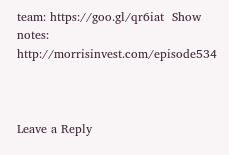team: https://goo.gl/qr6iat  Show notes: http://morrisinvest.com/episode534



Leave a Reply